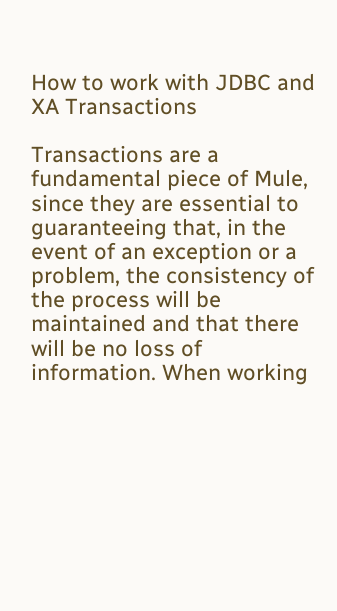How to work with JDBC and XA Transactions

Transactions are a fundamental piece of Mule, since they are essential to guaranteeing that, in the event of an exception or a problem, the consistency of the process will be maintained and that there will be no loss of information. When working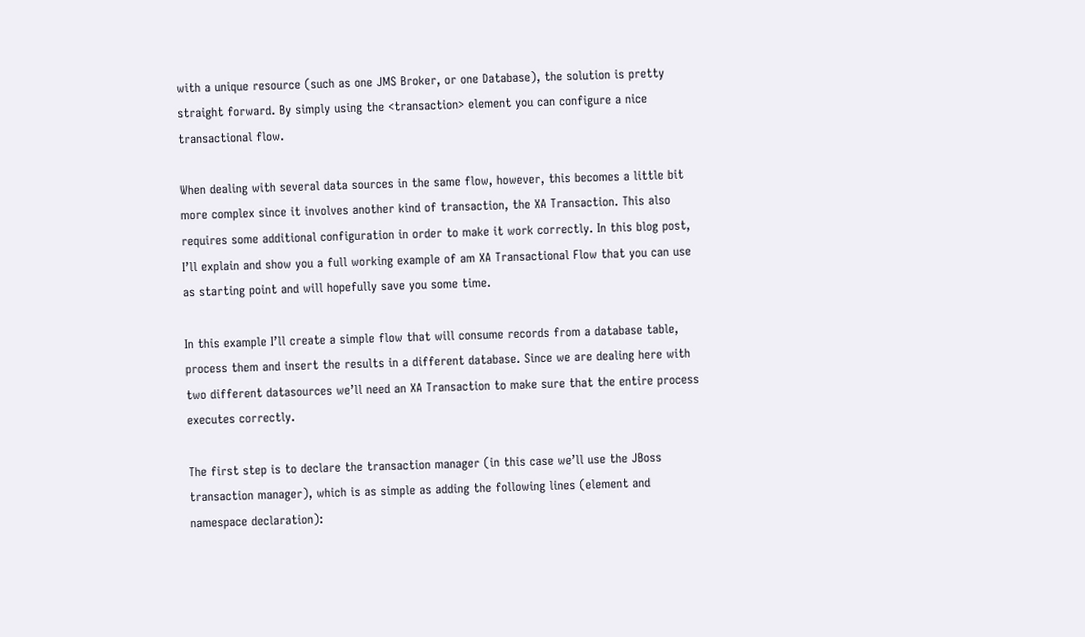with a unique resource (such as one JMS Broker, or one Database), the solution is pretty straight forward. By simply using the <transaction> element you can configure a nice transactional flow.

When dealing with several data sources in the same flow, however, this becomes a little bit more complex since it involves another kind of transaction, the XA Transaction. This also requires some additional configuration in order to make it work correctly. In this blog post, I’ll explain and show you a full working example of am XA Transactional Flow that you can use as starting point and will hopefully save you some time.

In this example I’ll create a simple flow that will consume records from a database table, process them and insert the results in a different database. Since we are dealing here with two different datasources we’ll need an XA Transaction to make sure that the entire process executes correctly.

The first step is to declare the transaction manager (in this case we’ll use the JBoss transaction manager), which is as simple as adding the following lines (element and namespace declaration):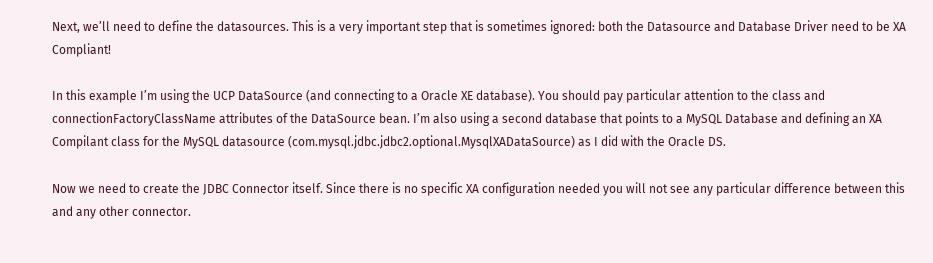Next, we’ll need to define the datasources. This is a very important step that is sometimes ignored: both the Datasource and Database Driver need to be XA Compliant!

In this example I’m using the UCP DataSource (and connecting to a Oracle XE database). You should pay particular attention to the class and connectionFactoryClassName attributes of the DataSource bean. I’m also using a second database that points to a MySQL Database and defining an XA Compilant class for the MySQL datasource (com.mysql.jdbc.jdbc2.optional.MysqlXADataSource) as I did with the Oracle DS.

Now we need to create the JDBC Connector itself. Since there is no specific XA configuration needed you will not see any particular difference between this and any other connector.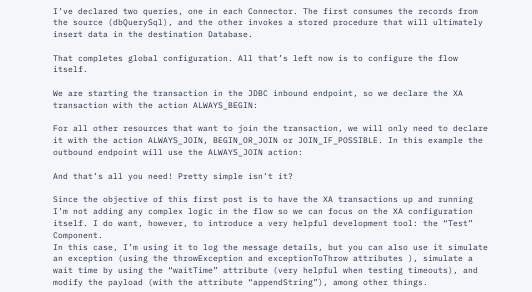I’ve declared two queries, one in each Connector. The first consumes the records from the source (dbQuerySql), and the other invokes a stored procedure that will ultimately insert data in the destination Database.

That completes global configuration. All that’s left now is to configure the flow itself.

We are starting the transaction in the JDBC inbound endpoint, so we declare the XA transaction with the action ALWAYS_BEGIN:

For all other resources that want to join the transaction, we will only need to declare it with the action ALWAYS_JOIN, BEGIN_OR_JOIN or JOIN_IF_POSSIBLE. In this example the outbound endpoint will use the ALWAYS_JOIN action:

And that’s all you need! Pretty simple isn’t it?

Since the objective of this first post is to have the XA transactions up and running I’m not adding any complex logic in the flow so we can focus on the XA configuration itself. I do want, however, to introduce a very helpful development tool: the “Test” Component.
In this case, I’m using it to log the message details, but you can also use it simulate an exception (using the throwException and exceptionToThrow attributes ), simulate a wait time by using the “waitTime” attribute (very helpful when testing timeouts), and modify the payload (with the attribute “appendString”), among other things.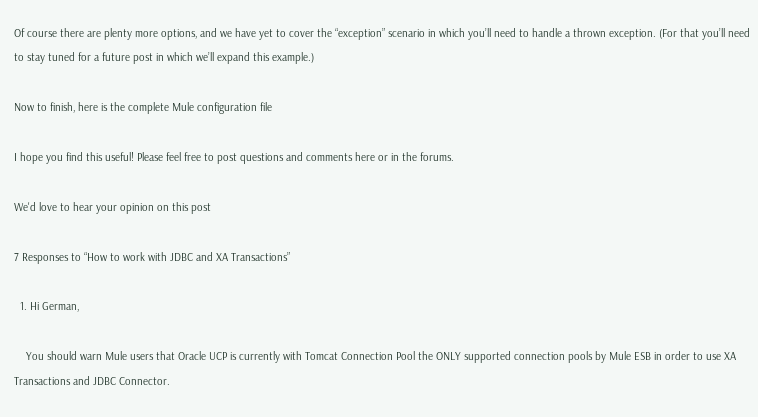Of course there are plenty more options, and we have yet to cover the “exception” scenario in which you’ll need to handle a thrown exception. (For that you’ll need to stay tuned for a future post in which we’ll expand this example.)

Now to finish, here is the complete Mule configuration file

I hope you find this useful! Please feel free to post questions and comments here or in the forums.

We'd love to hear your opinion on this post

7 Responses to “How to work with JDBC and XA Transactions”

  1. Hi German,

    You should warn Mule users that Oracle UCP is currently with Tomcat Connection Pool the ONLY supported connection pools by Mule ESB in order to use XA Transactions and JDBC Connector.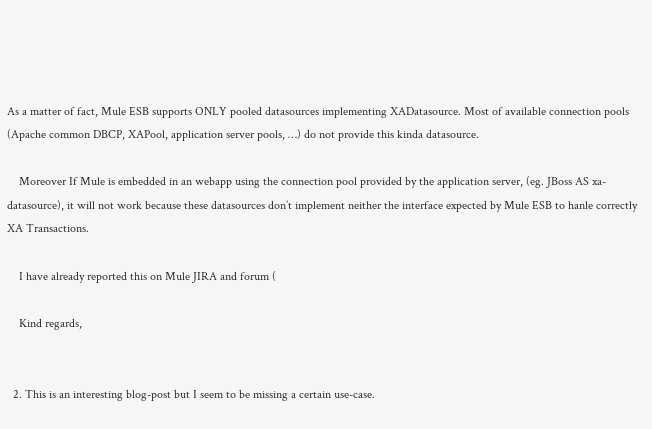As a matter of fact, Mule ESB supports ONLY pooled datasources implementing XADatasource. Most of available connection pools (Apache common DBCP, XAPool, application server pools, …) do not provide this kinda datasource.

    Moreover If Mule is embedded in an webapp using the connection pool provided by the application server, (eg. JBoss AS xa-datasource), it will not work because these datasources don’t implement neither the interface expected by Mule ESB to hanle correctly XA Transactions.

    I have already reported this on Mule JIRA and forum (

    Kind regards,


  2. This is an interesting blog-post but I seem to be missing a certain use-case.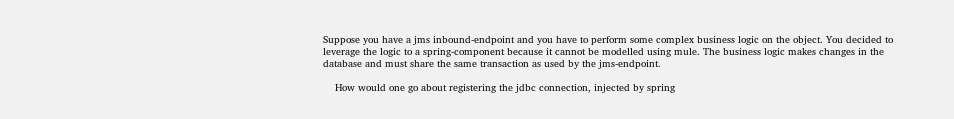Suppose you have a jms inbound-endpoint and you have to perform some complex business logic on the object. You decided to leverage the logic to a spring-component because it cannot be modelled using mule. The business logic makes changes in the database and must share the same transaction as used by the jms-endpoint.

    How would one go about registering the jdbc connection, injected by spring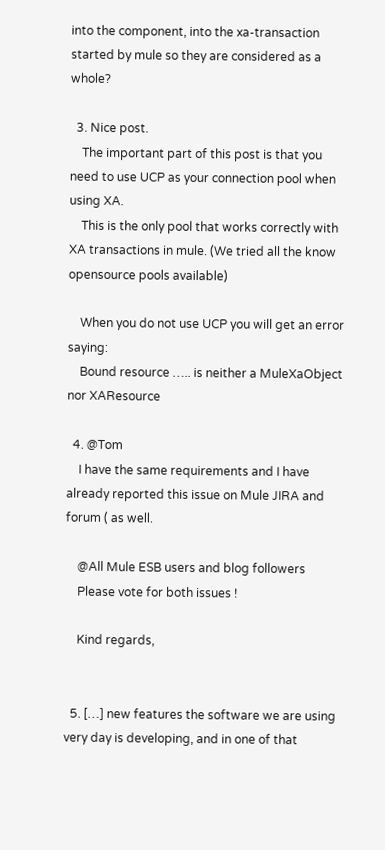into the component, into the xa-transaction started by mule so they are considered as a whole?

  3. Nice post.
    The important part of this post is that you need to use UCP as your connection pool when using XA.
    This is the only pool that works correctly with XA transactions in mule. (We tried all the know opensource pools available)

    When you do not use UCP you will get an error saying:
    Bound resource ….. is neither a MuleXaObject nor XAResource

  4. @Tom
    I have the same requirements and I have already reported this issue on Mule JIRA and forum ( as well.

    @All Mule ESB users and blog followers
    Please vote for both issues !

    Kind regards,


  5. […] new features the software we are using very day is developing, and in one of that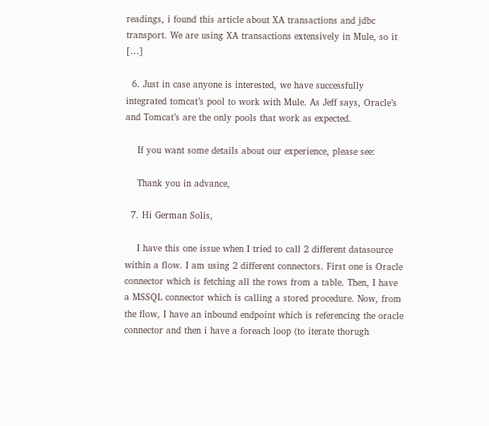readings, i found this article about XA transactions and jdbc transport. We are using XA transactions extensively in Mule, so it […]

  6. Just in case anyone is interested, we have successfully integrated tomcat’s pool to work with Mule. As Jeff says, Oracle’s and Tomcat’s are the only pools that work as expected.

    If you want some details about our experience, please see:

    Thank you in advance,

  7. Hi German Solis,

    I have this one issue when I tried to call 2 different datasource within a flow. I am using 2 different connectors. First one is Oracle connector which is fetching all the rows from a table. Then, I have a MSSQL connector which is calling a stored procedure. Now, from the flow, I have an inbound endpoint which is referencing the oracle connector and then i have a foreach loop (to iterate thorugh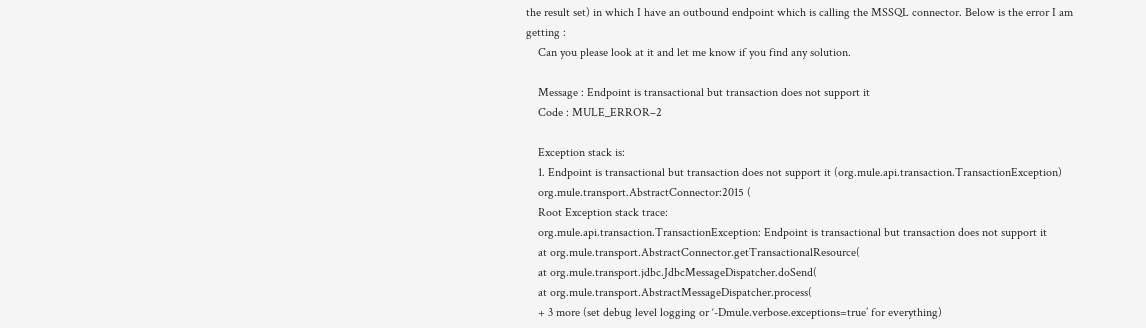the result set) in which I have an outbound endpoint which is calling the MSSQL connector. Below is the error I am getting :
    Can you please look at it and let me know if you find any solution.

    Message : Endpoint is transactional but transaction does not support it
    Code : MULE_ERROR–2

    Exception stack is:
    1. Endpoint is transactional but transaction does not support it (org.mule.api.transaction.TransactionException)
    org.mule.transport.AbstractConnector:2015 (
    Root Exception stack trace:
    org.mule.api.transaction.TransactionException: Endpoint is transactional but transaction does not support it
    at org.mule.transport.AbstractConnector.getTransactionalResource(
    at org.mule.transport.jdbc.JdbcMessageDispatcher.doSend(
    at org.mule.transport.AbstractMessageDispatcher.process(
    + 3 more (set debug level logging or ‘-Dmule.verbose.exceptions=true’ for everything)